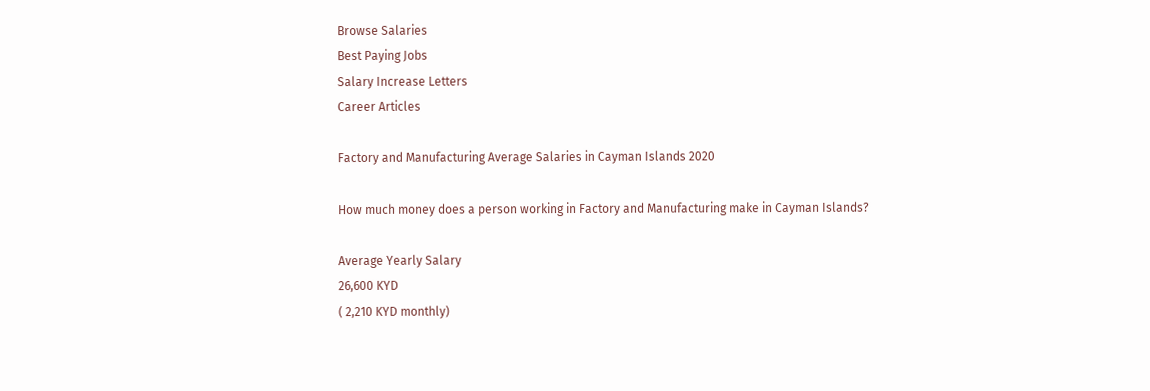Browse Salaries
Best Paying Jobs
Salary Increase Letters
Career Articles

Factory and Manufacturing Average Salaries in Cayman Islands 2020

How much money does a person working in Factory and Manufacturing make in Cayman Islands?

Average Yearly Salary
26,600 KYD
( 2,210 KYD monthly)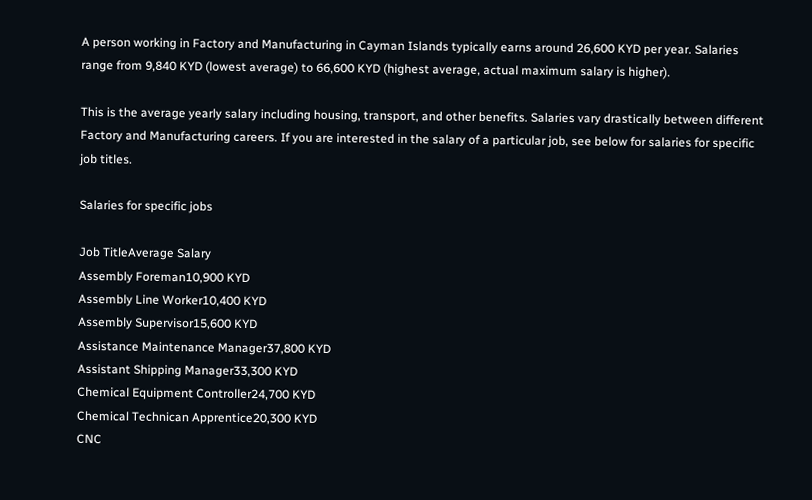A person working in Factory and Manufacturing in Cayman Islands typically earns around 26,600 KYD per year. Salaries range from 9,840 KYD (lowest average) to 66,600 KYD (highest average, actual maximum salary is higher).

This is the average yearly salary including housing, transport, and other benefits. Salaries vary drastically between different Factory and Manufacturing careers. If you are interested in the salary of a particular job, see below for salaries for specific job titles.

Salaries for specific jobs

Job TitleAverage Salary
Assembly Foreman10,900 KYD
Assembly Line Worker10,400 KYD
Assembly Supervisor15,600 KYD
Assistance Maintenance Manager37,800 KYD
Assistant Shipping Manager33,300 KYD
Chemical Equipment Controller24,700 KYD
Chemical Technican Apprentice20,300 KYD
CNC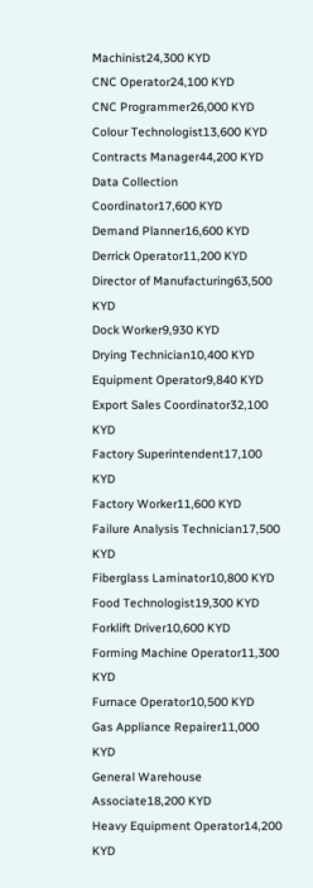Machinist24,300 KYD
CNC Operator24,100 KYD
CNC Programmer26,000 KYD
Colour Technologist13,600 KYD
Contracts Manager44,200 KYD
Data Collection Coordinator17,600 KYD
Demand Planner16,600 KYD
Derrick Operator11,200 KYD
Director of Manufacturing63,500 KYD
Dock Worker9,930 KYD
Drying Technician10,400 KYD
Equipment Operator9,840 KYD
Export Sales Coordinator32,100 KYD
Factory Superintendent17,100 KYD
Factory Worker11,600 KYD
Failure Analysis Technician17,500 KYD
Fiberglass Laminator10,800 KYD
Food Technologist19,300 KYD
Forklift Driver10,600 KYD
Forming Machine Operator11,300 KYD
Furnace Operator10,500 KYD
Gas Appliance Repairer11,000 KYD
General Warehouse Associate18,200 KYD
Heavy Equipment Operator14,200 KYD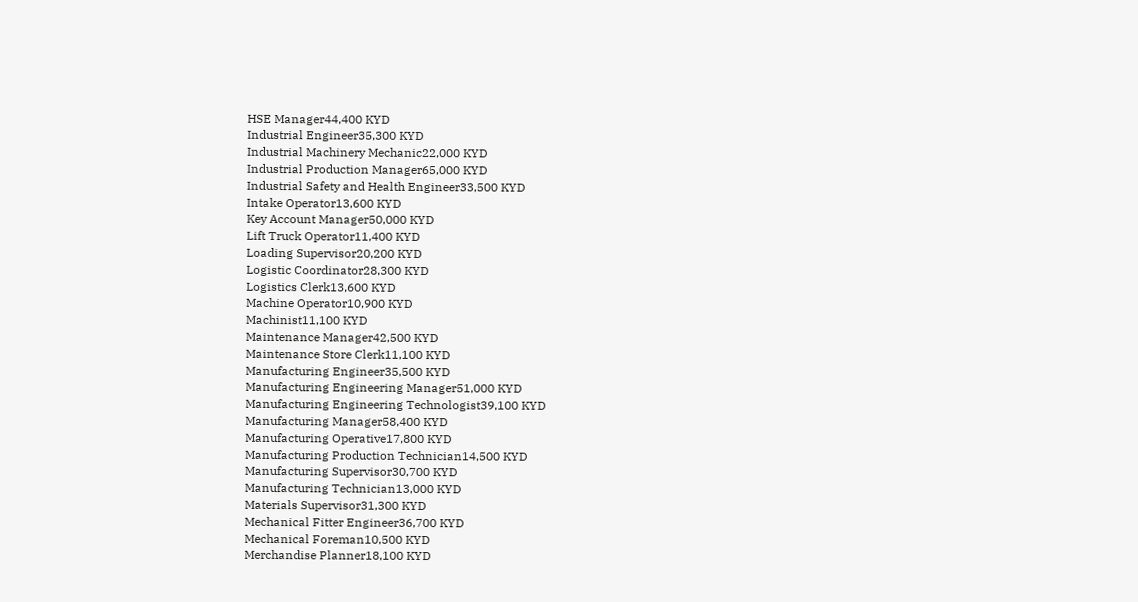HSE Manager44,400 KYD
Industrial Engineer35,300 KYD
Industrial Machinery Mechanic22,000 KYD
Industrial Production Manager65,000 KYD
Industrial Safety and Health Engineer33,500 KYD
Intake Operator13,600 KYD
Key Account Manager50,000 KYD
Lift Truck Operator11,400 KYD
Loading Supervisor20,200 KYD
Logistic Coordinator28,300 KYD
Logistics Clerk13,600 KYD
Machine Operator10,900 KYD
Machinist11,100 KYD
Maintenance Manager42,500 KYD
Maintenance Store Clerk11,100 KYD
Manufacturing Engineer35,500 KYD
Manufacturing Engineering Manager51,000 KYD
Manufacturing Engineering Technologist39,100 KYD
Manufacturing Manager58,400 KYD
Manufacturing Operative17,800 KYD
Manufacturing Production Technician14,500 KYD
Manufacturing Supervisor30,700 KYD
Manufacturing Technician13,000 KYD
Materials Supervisor31,300 KYD
Mechanical Fitter Engineer36,700 KYD
Mechanical Foreman10,500 KYD
Merchandise Planner18,100 KYD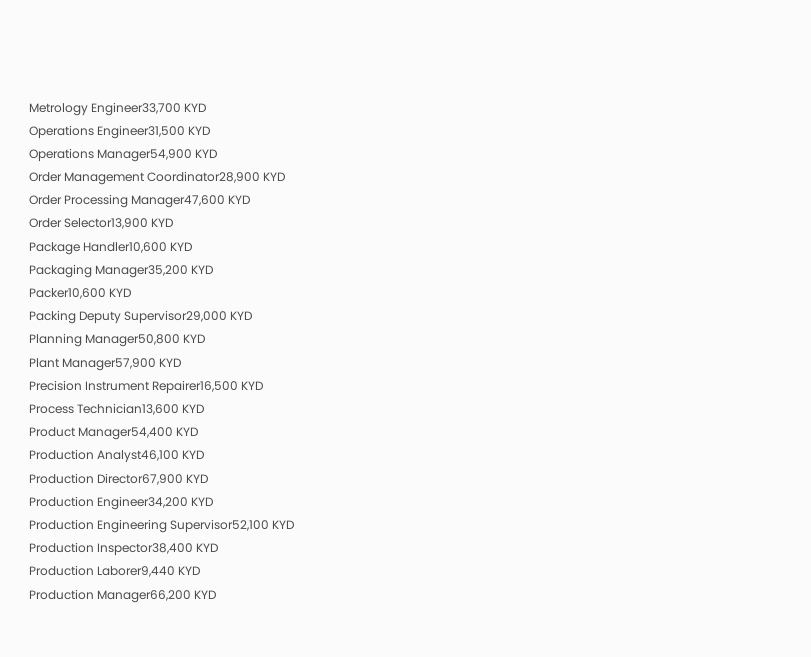Metrology Engineer33,700 KYD
Operations Engineer31,500 KYD
Operations Manager54,900 KYD
Order Management Coordinator28,900 KYD
Order Processing Manager47,600 KYD
Order Selector13,900 KYD
Package Handler10,600 KYD
Packaging Manager35,200 KYD
Packer10,600 KYD
Packing Deputy Supervisor29,000 KYD
Planning Manager50,800 KYD
Plant Manager57,900 KYD
Precision Instrument Repairer16,500 KYD
Process Technician13,600 KYD
Product Manager54,400 KYD
Production Analyst46,100 KYD
Production Director67,900 KYD
Production Engineer34,200 KYD
Production Engineering Supervisor52,100 KYD
Production Inspector38,400 KYD
Production Laborer9,440 KYD
Production Manager66,200 KYD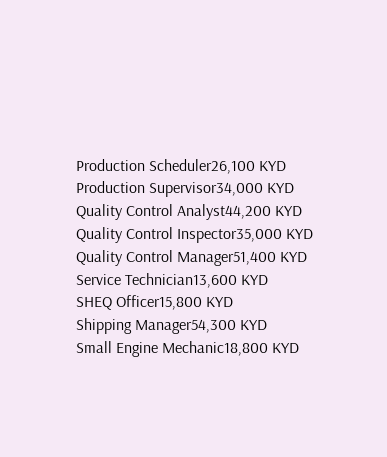Production Scheduler26,100 KYD
Production Supervisor34,000 KYD
Quality Control Analyst44,200 KYD
Quality Control Inspector35,000 KYD
Quality Control Manager51,400 KYD
Service Technician13,600 KYD
SHEQ Officer15,800 KYD
Shipping Manager54,300 KYD
Small Engine Mechanic18,800 KYD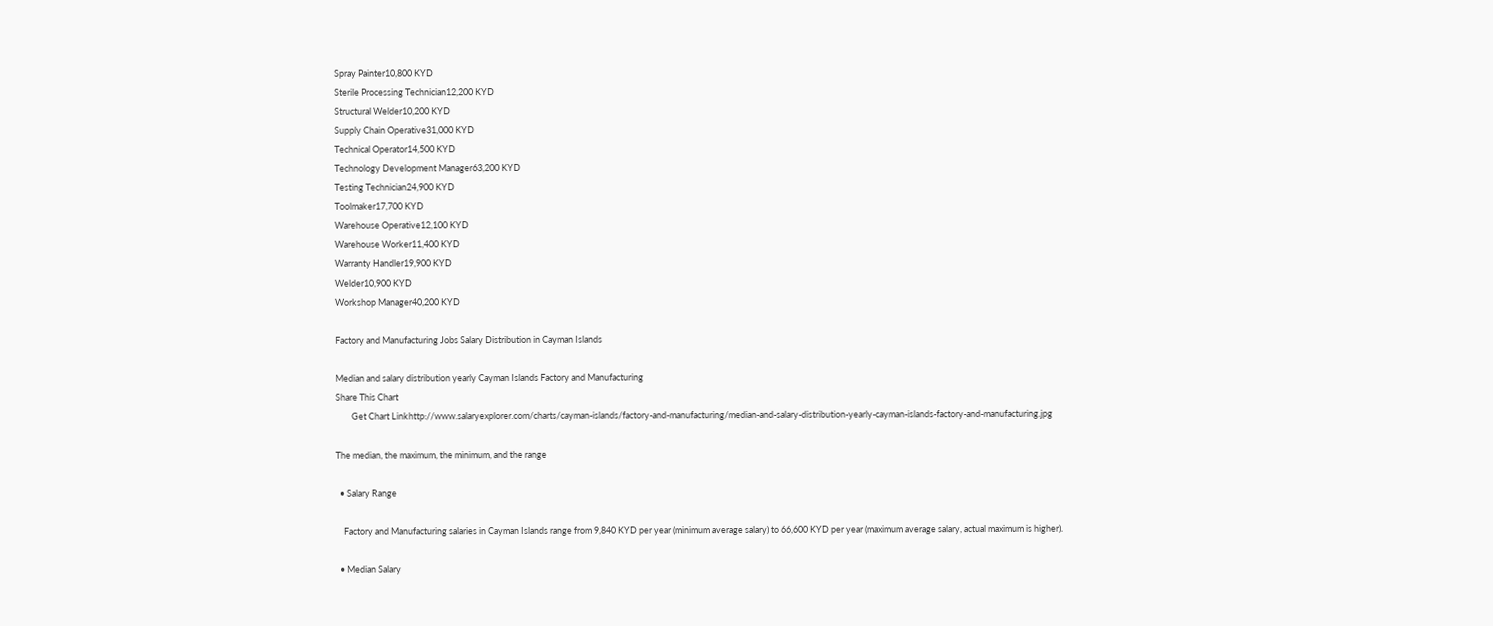Spray Painter10,800 KYD
Sterile Processing Technician12,200 KYD
Structural Welder10,200 KYD
Supply Chain Operative31,000 KYD
Technical Operator14,500 KYD
Technology Development Manager63,200 KYD
Testing Technician24,900 KYD
Toolmaker17,700 KYD
Warehouse Operative12,100 KYD
Warehouse Worker11,400 KYD
Warranty Handler19,900 KYD
Welder10,900 KYD
Workshop Manager40,200 KYD

Factory and Manufacturing Jobs Salary Distribution in Cayman Islands

Median and salary distribution yearly Cayman Islands Factory and Manufacturing
Share This Chart
        Get Chart Linkhttp://www.salaryexplorer.com/charts/cayman-islands/factory-and-manufacturing/median-and-salary-distribution-yearly-cayman-islands-factory-and-manufacturing.jpg

The median, the maximum, the minimum, and the range

  • Salary Range

    Factory and Manufacturing salaries in Cayman Islands range from 9,840 KYD per year (minimum average salary) to 66,600 KYD per year (maximum average salary, actual maximum is higher).

  • Median Salary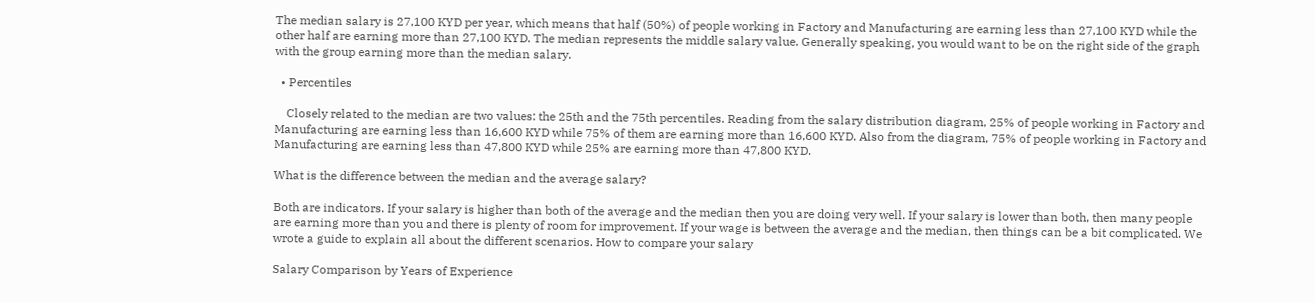The median salary is 27,100 KYD per year, which means that half (50%) of people working in Factory and Manufacturing are earning less than 27,100 KYD while the other half are earning more than 27,100 KYD. The median represents the middle salary value. Generally speaking, you would want to be on the right side of the graph with the group earning more than the median salary.

  • Percentiles

    Closely related to the median are two values: the 25th and the 75th percentiles. Reading from the salary distribution diagram, 25% of people working in Factory and Manufacturing are earning less than 16,600 KYD while 75% of them are earning more than 16,600 KYD. Also from the diagram, 75% of people working in Factory and Manufacturing are earning less than 47,800 KYD while 25% are earning more than 47,800 KYD.

What is the difference between the median and the average salary?

Both are indicators. If your salary is higher than both of the average and the median then you are doing very well. If your salary is lower than both, then many people are earning more than you and there is plenty of room for improvement. If your wage is between the average and the median, then things can be a bit complicated. We wrote a guide to explain all about the different scenarios. How to compare your salary

Salary Comparison by Years of Experience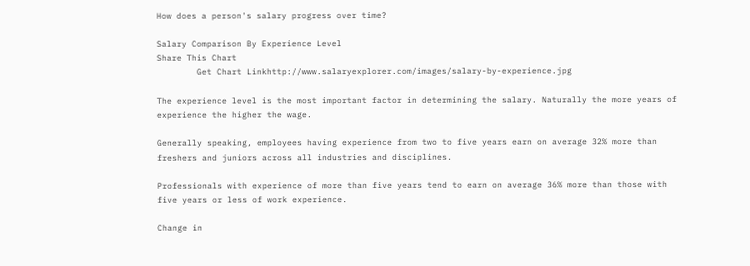How does a person's salary progress over time?

Salary Comparison By Experience Level
Share This Chart
        Get Chart Linkhttp://www.salaryexplorer.com/images/salary-by-experience.jpg

The experience level is the most important factor in determining the salary. Naturally the more years of experience the higher the wage.

Generally speaking, employees having experience from two to five years earn on average 32% more than freshers and juniors across all industries and disciplines.

Professionals with experience of more than five years tend to earn on average 36% more than those with five years or less of work experience.

Change in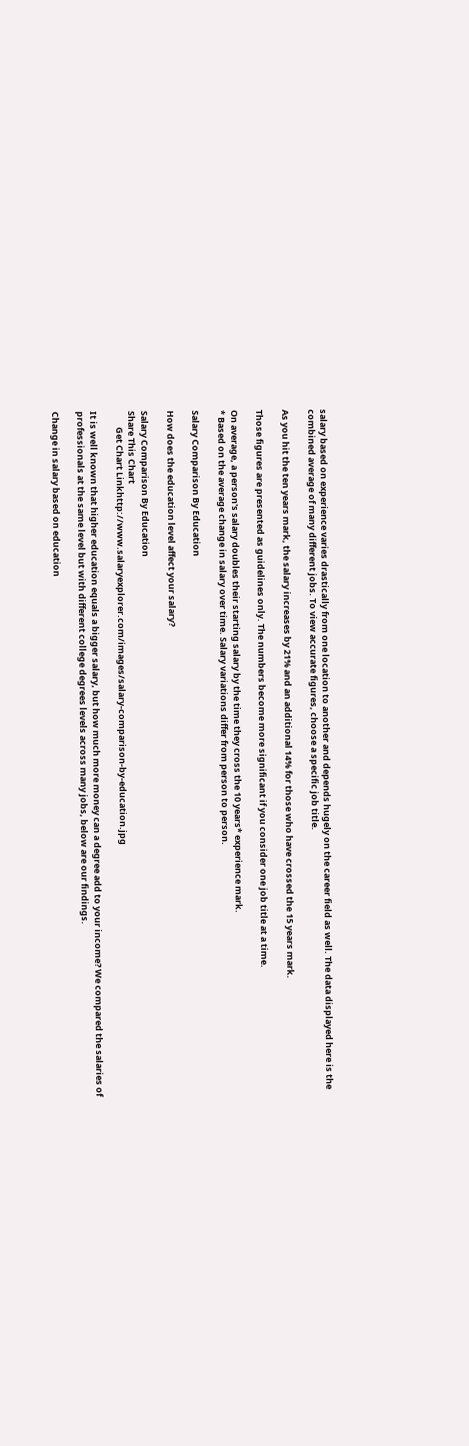salary based on experience varies drastically from one location to another and depends hugely on the career field as well. The data displayed here is the combined average of many different jobs. To view accurate figures, choose a specific job title.

As you hit the ten years mark, the salary increases by 21% and an additional 14% for those who have crossed the 15 years mark.

Those figures are presented as guidelines only. The numbers become more significant if you consider one job title at a time.

On average, a person's salary doubles their starting salary by the time they cross the 10 years* experience mark.
* Based on the average change in salary over time. Salary variations differ from person to person.

Salary Comparison By Education

How does the education level affect your salary?

Salary Comparison By Education
Share This Chart
        Get Chart Linkhttp://www.salaryexplorer.com/images/salary-comparison-by-education.jpg

It is well known that higher education equals a bigger salary, but how much more money can a degree add to your income? We compared the salaries of professionals at the same level but with different college degrees levels across many jobs, below are our findings.

Change in salary based on education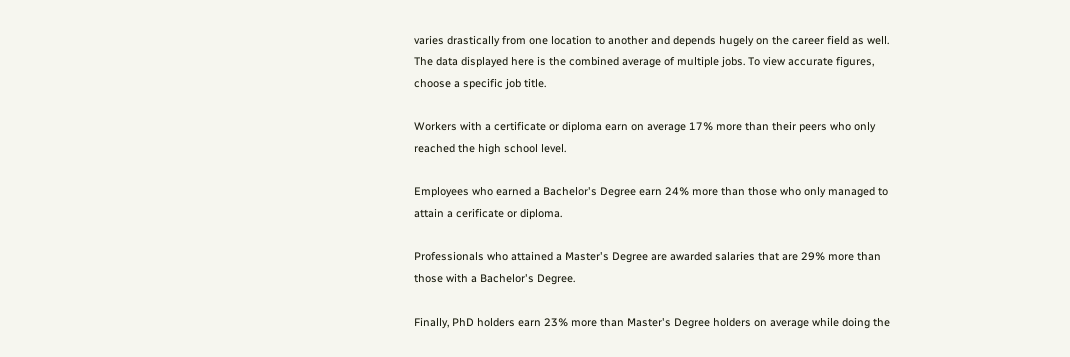varies drastically from one location to another and depends hugely on the career field as well. The data displayed here is the combined average of multiple jobs. To view accurate figures, choose a specific job title.

Workers with a certificate or diploma earn on average 17% more than their peers who only reached the high school level.

Employees who earned a Bachelor's Degree earn 24% more than those who only managed to attain a cerificate or diploma.

Professionals who attained a Master's Degree are awarded salaries that are 29% more than those with a Bachelor's Degree.

Finally, PhD holders earn 23% more than Master's Degree holders on average while doing the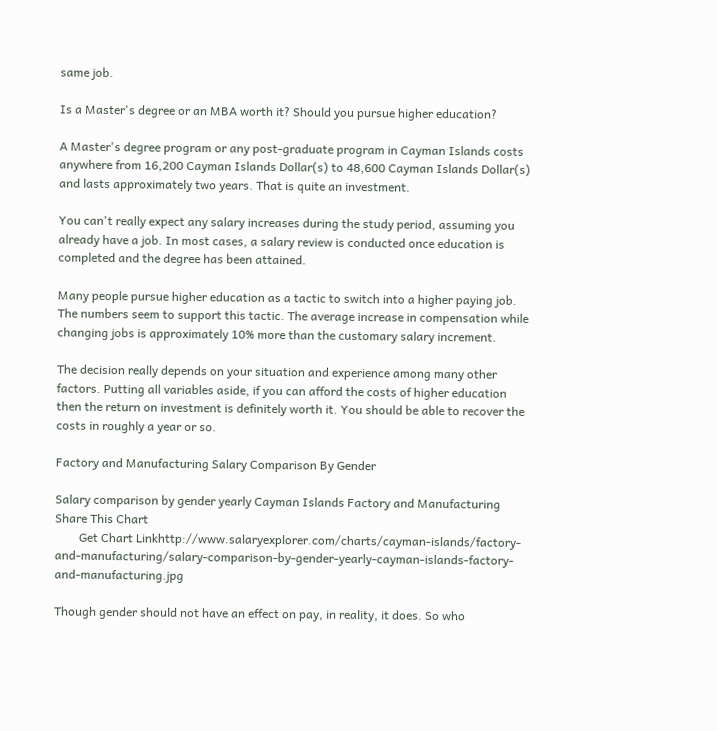same job.

Is a Master's degree or an MBA worth it? Should you pursue higher education?

A Master's degree program or any post-graduate program in Cayman Islands costs anywhere from 16,200 Cayman Islands Dollar(s) to 48,600 Cayman Islands Dollar(s) and lasts approximately two years. That is quite an investment.

You can't really expect any salary increases during the study period, assuming you already have a job. In most cases, a salary review is conducted once education is completed and the degree has been attained.

Many people pursue higher education as a tactic to switch into a higher paying job. The numbers seem to support this tactic. The average increase in compensation while changing jobs is approximately 10% more than the customary salary increment.

The decision really depends on your situation and experience among many other factors. Putting all variables aside, if you can afford the costs of higher education then the return on investment is definitely worth it. You should be able to recover the costs in roughly a year or so.

Factory and Manufacturing Salary Comparison By Gender

Salary comparison by gender yearly Cayman Islands Factory and Manufacturing
Share This Chart
        Get Chart Linkhttp://www.salaryexplorer.com/charts/cayman-islands/factory-and-manufacturing/salary-comparison-by-gender-yearly-cayman-islands-factory-and-manufacturing.jpg

Though gender should not have an effect on pay, in reality, it does. So who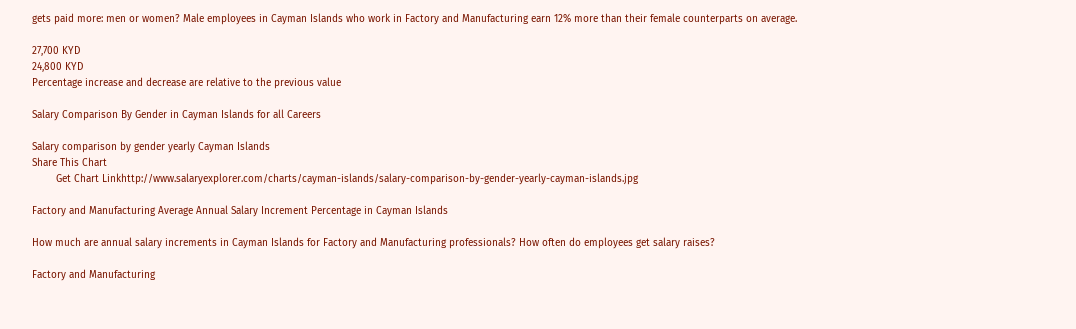gets paid more: men or women? Male employees in Cayman Islands who work in Factory and Manufacturing earn 12% more than their female counterparts on average.

27,700 KYD
24,800 KYD
Percentage increase and decrease are relative to the previous value

Salary Comparison By Gender in Cayman Islands for all Careers

Salary comparison by gender yearly Cayman Islands
Share This Chart
        Get Chart Linkhttp://www.salaryexplorer.com/charts/cayman-islands/salary-comparison-by-gender-yearly-cayman-islands.jpg

Factory and Manufacturing Average Annual Salary Increment Percentage in Cayman Islands

How much are annual salary increments in Cayman Islands for Factory and Manufacturing professionals? How often do employees get salary raises?

Factory and Manufacturing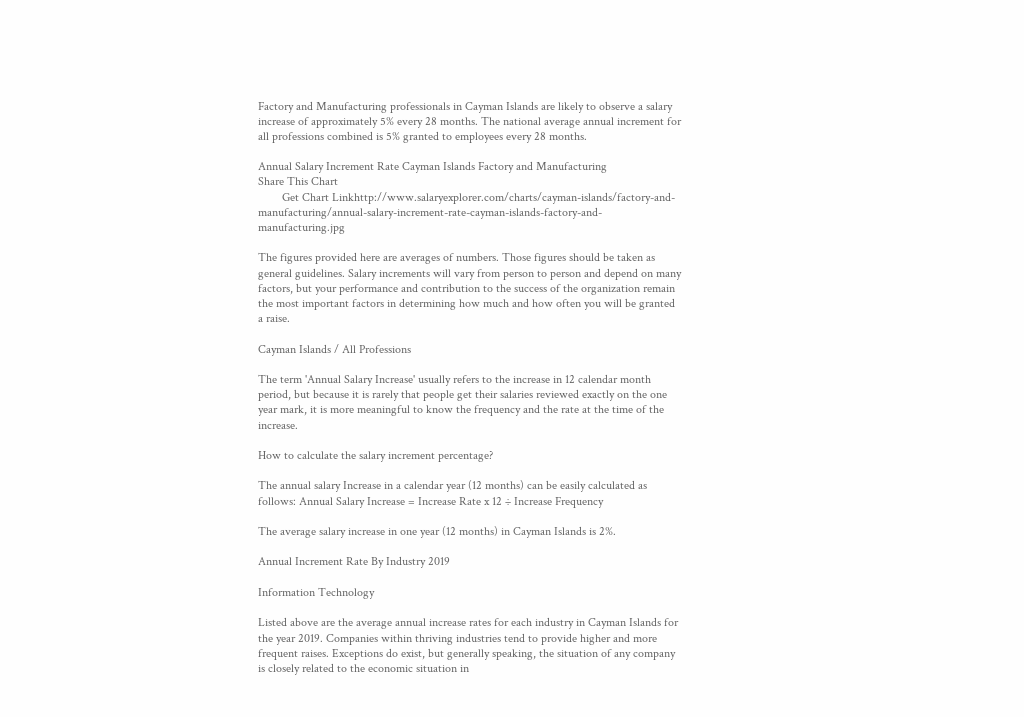Factory and Manufacturing professionals in Cayman Islands are likely to observe a salary increase of approximately 5% every 28 months. The national average annual increment for all professions combined is 5% granted to employees every 28 months.

Annual Salary Increment Rate Cayman Islands Factory and Manufacturing
Share This Chart
        Get Chart Linkhttp://www.salaryexplorer.com/charts/cayman-islands/factory-and-manufacturing/annual-salary-increment-rate-cayman-islands-factory-and-manufacturing.jpg

The figures provided here are averages of numbers. Those figures should be taken as general guidelines. Salary increments will vary from person to person and depend on many factors, but your performance and contribution to the success of the organization remain the most important factors in determining how much and how often you will be granted a raise.

Cayman Islands / All Professions

The term 'Annual Salary Increase' usually refers to the increase in 12 calendar month period, but because it is rarely that people get their salaries reviewed exactly on the one year mark, it is more meaningful to know the frequency and the rate at the time of the increase.

How to calculate the salary increment percentage?

The annual salary Increase in a calendar year (12 months) can be easily calculated as follows: Annual Salary Increase = Increase Rate x 12 ÷ Increase Frequency

The average salary increase in one year (12 months) in Cayman Islands is 2%.

Annual Increment Rate By Industry 2019

Information Technology

Listed above are the average annual increase rates for each industry in Cayman Islands for the year 2019. Companies within thriving industries tend to provide higher and more frequent raises. Exceptions do exist, but generally speaking, the situation of any company is closely related to the economic situation in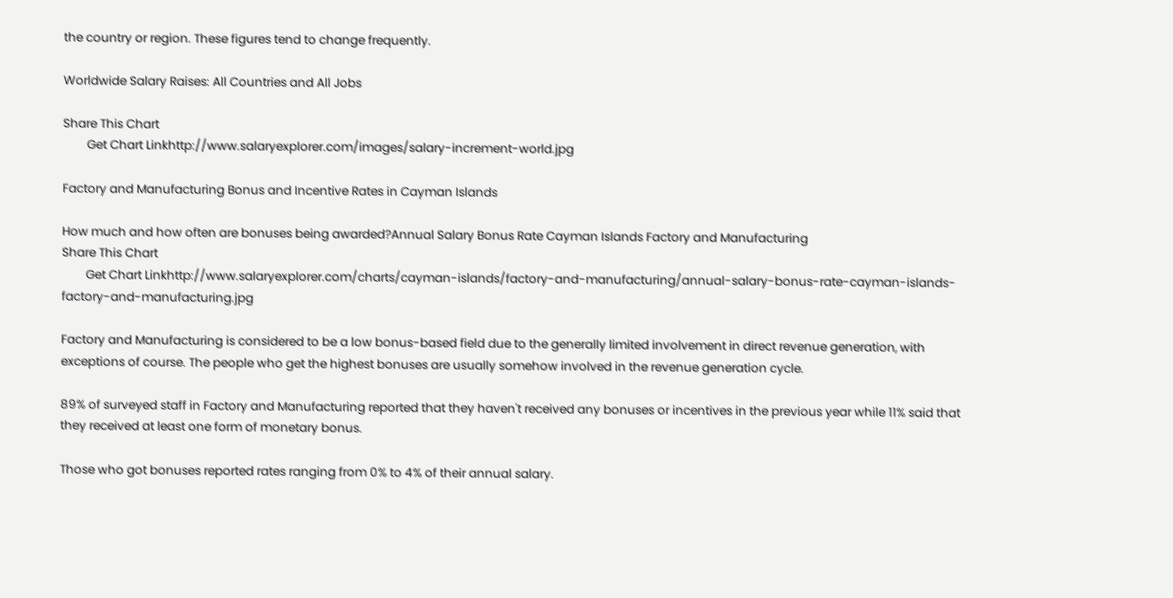the country or region. These figures tend to change frequently.

Worldwide Salary Raises: All Countries and All Jobs

Share This Chart
        Get Chart Linkhttp://www.salaryexplorer.com/images/salary-increment-world.jpg

Factory and Manufacturing Bonus and Incentive Rates in Cayman Islands

How much and how often are bonuses being awarded?Annual Salary Bonus Rate Cayman Islands Factory and Manufacturing
Share This Chart
        Get Chart Linkhttp://www.salaryexplorer.com/charts/cayman-islands/factory-and-manufacturing/annual-salary-bonus-rate-cayman-islands-factory-and-manufacturing.jpg

Factory and Manufacturing is considered to be a low bonus-based field due to the generally limited involvement in direct revenue generation, with exceptions of course. The people who get the highest bonuses are usually somehow involved in the revenue generation cycle.

89% of surveyed staff in Factory and Manufacturing reported that they haven't received any bonuses or incentives in the previous year while 11% said that they received at least one form of monetary bonus.

Those who got bonuses reported rates ranging from 0% to 4% of their annual salary.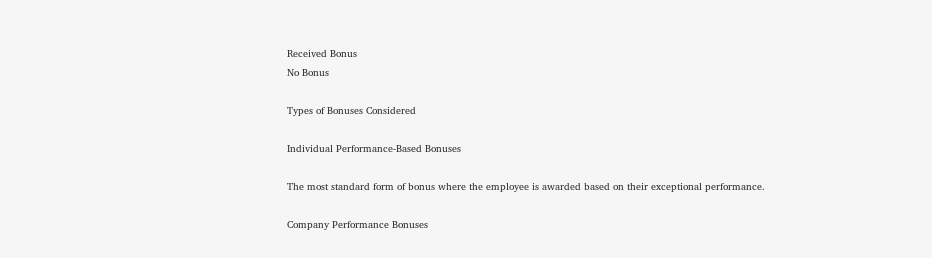Received Bonus
No Bonus

Types of Bonuses Considered

Individual Performance-Based Bonuses

The most standard form of bonus where the employee is awarded based on their exceptional performance.

Company Performance Bonuses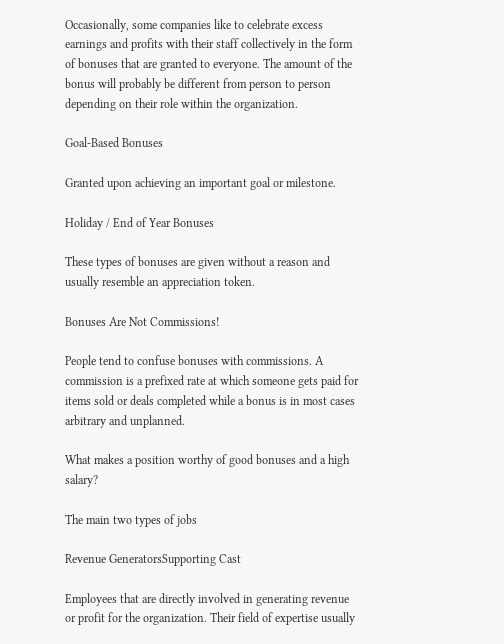Occasionally, some companies like to celebrate excess earnings and profits with their staff collectively in the form of bonuses that are granted to everyone. The amount of the bonus will probably be different from person to person depending on their role within the organization.

Goal-Based Bonuses

Granted upon achieving an important goal or milestone.

Holiday / End of Year Bonuses

These types of bonuses are given without a reason and usually resemble an appreciation token.

Bonuses Are Not Commissions!

People tend to confuse bonuses with commissions. A commission is a prefixed rate at which someone gets paid for items sold or deals completed while a bonus is in most cases arbitrary and unplanned.

What makes a position worthy of good bonuses and a high salary?

The main two types of jobs

Revenue GeneratorsSupporting Cast

Employees that are directly involved in generating revenue or profit for the organization. Their field of expertise usually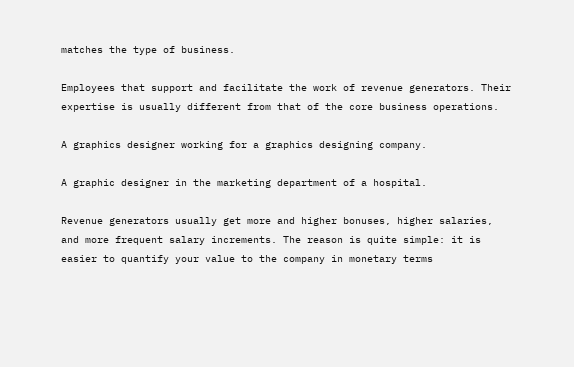matches the type of business.

Employees that support and facilitate the work of revenue generators. Their expertise is usually different from that of the core business operations.

A graphics designer working for a graphics designing company.

A graphic designer in the marketing department of a hospital.

Revenue generators usually get more and higher bonuses, higher salaries, and more frequent salary increments. The reason is quite simple: it is easier to quantify your value to the company in monetary terms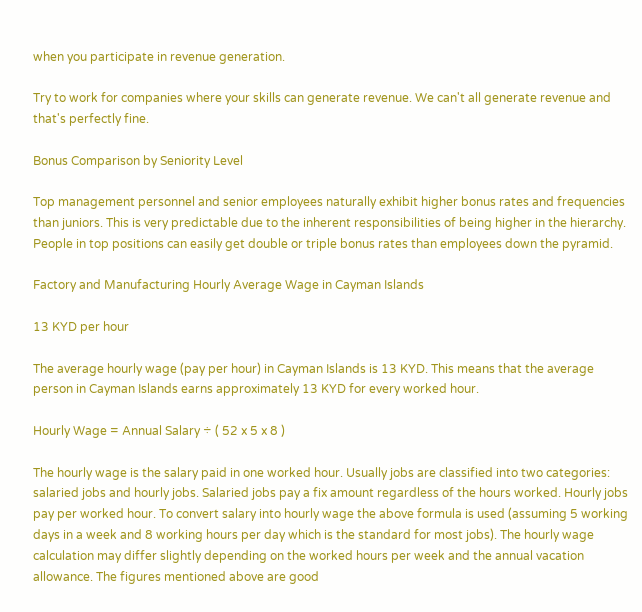when you participate in revenue generation.

Try to work for companies where your skills can generate revenue. We can't all generate revenue and that's perfectly fine.

Bonus Comparison by Seniority Level

Top management personnel and senior employees naturally exhibit higher bonus rates and frequencies than juniors. This is very predictable due to the inherent responsibilities of being higher in the hierarchy. People in top positions can easily get double or triple bonus rates than employees down the pyramid.

Factory and Manufacturing Hourly Average Wage in Cayman Islands

13 KYD per hour

The average hourly wage (pay per hour) in Cayman Islands is 13 KYD. This means that the average person in Cayman Islands earns approximately 13 KYD for every worked hour.

Hourly Wage = Annual Salary ÷ ( 52 x 5 x 8 )

The hourly wage is the salary paid in one worked hour. Usually jobs are classified into two categories: salaried jobs and hourly jobs. Salaried jobs pay a fix amount regardless of the hours worked. Hourly jobs pay per worked hour. To convert salary into hourly wage the above formula is used (assuming 5 working days in a week and 8 working hours per day which is the standard for most jobs). The hourly wage calculation may differ slightly depending on the worked hours per week and the annual vacation allowance. The figures mentioned above are good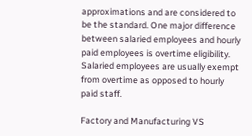approximations and are considered to be the standard. One major difference between salaried employees and hourly paid employees is overtime eligibility. Salaried employees are usually exempt from overtime as opposed to hourly paid staff.

Factory and Manufacturing VS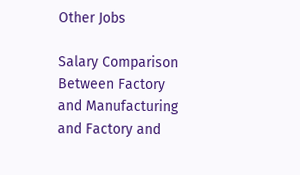Other Jobs

Salary Comparison Between Factory and Manufacturing and Factory and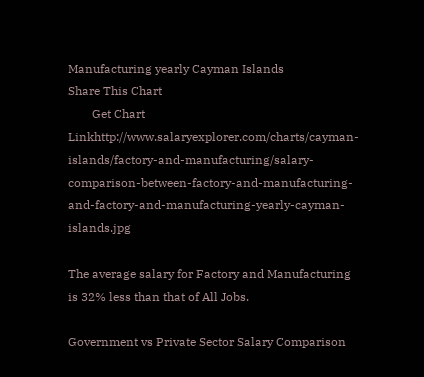Manufacturing yearly Cayman Islands
Share This Chart
        Get Chart Linkhttp://www.salaryexplorer.com/charts/cayman-islands/factory-and-manufacturing/salary-comparison-between-factory-and-manufacturing-and-factory-and-manufacturing-yearly-cayman-islands.jpg

The average salary for Factory and Manufacturing is 32% less than that of All Jobs.

Government vs Private Sector Salary Comparison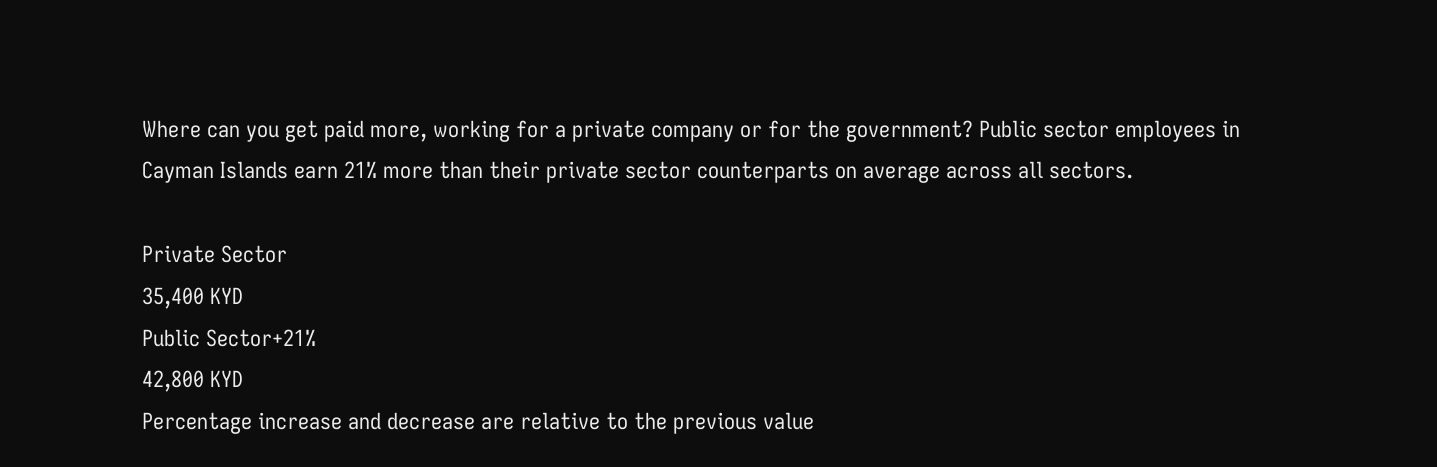Where can you get paid more, working for a private company or for the government? Public sector employees in Cayman Islands earn 21% more than their private sector counterparts on average across all sectors.

Private Sector
35,400 KYD
Public Sector+21%
42,800 KYD
Percentage increase and decrease are relative to the previous value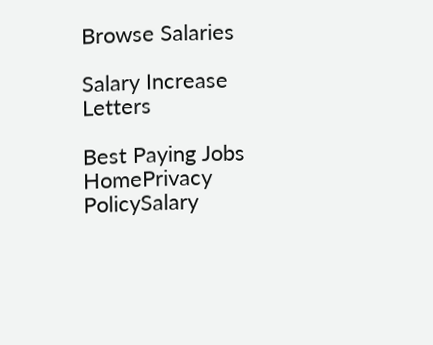Browse Salaries

Salary Increase Letters

Best Paying Jobs
HomePrivacy PolicySalary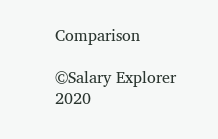Comparison

©Salary Explorer 2020